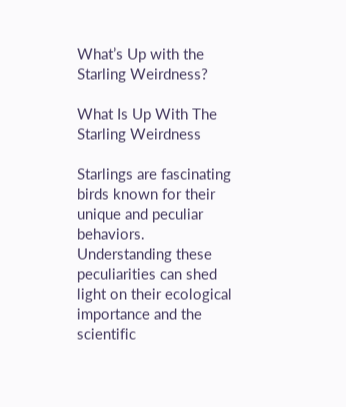What’s Up with the Starling Weirdness?

What Is Up With The Starling Weirdness

Starlings are fascinating birds known for their unique and peculiar behaviors. Understanding these peculiarities can shed light on their ecological importance and the scientific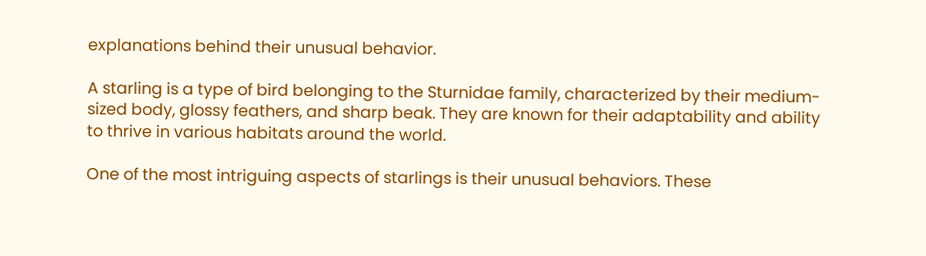explanations behind their unusual behavior.

A starling is a type of bird belonging to the Sturnidae family, characterized by their medium-sized body, glossy feathers, and sharp beak. They are known for their adaptability and ability to thrive in various habitats around the world.

One of the most intriguing aspects of starlings is their unusual behaviors. These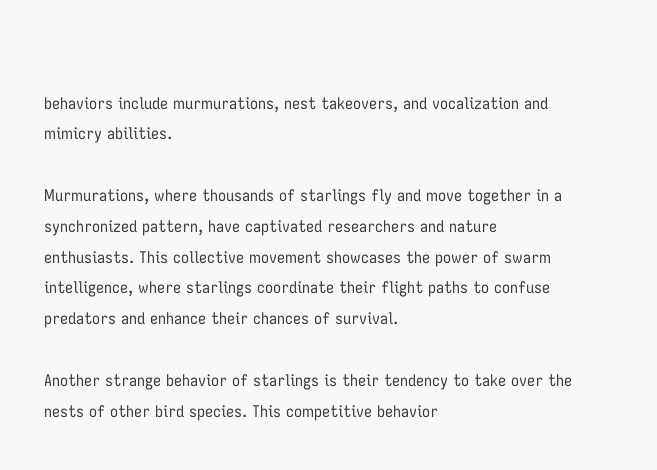behaviors include murmurations, nest takeovers, and vocalization and mimicry abilities.

Murmurations, where thousands of starlings fly and move together in a synchronized pattern, have captivated researchers and nature enthusiasts. This collective movement showcases the power of swarm intelligence, where starlings coordinate their flight paths to confuse predators and enhance their chances of survival.

Another strange behavior of starlings is their tendency to take over the nests of other bird species. This competitive behavior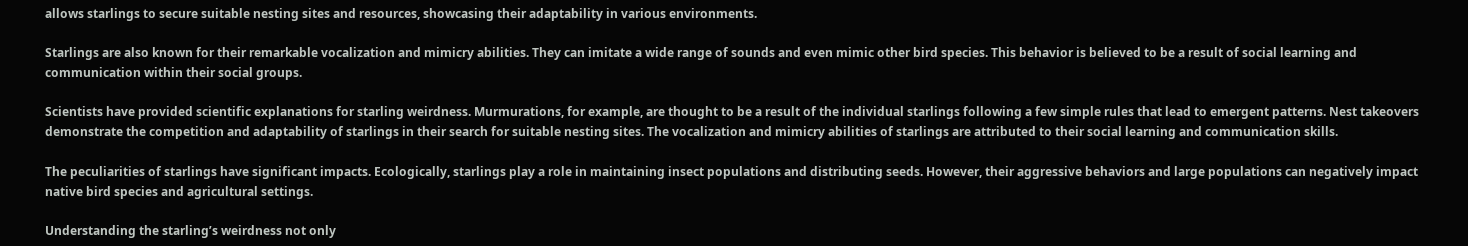allows starlings to secure suitable nesting sites and resources, showcasing their adaptability in various environments.

Starlings are also known for their remarkable vocalization and mimicry abilities. They can imitate a wide range of sounds and even mimic other bird species. This behavior is believed to be a result of social learning and communication within their social groups.

Scientists have provided scientific explanations for starling weirdness. Murmurations, for example, are thought to be a result of the individual starlings following a few simple rules that lead to emergent patterns. Nest takeovers demonstrate the competition and adaptability of starlings in their search for suitable nesting sites. The vocalization and mimicry abilities of starlings are attributed to their social learning and communication skills.

The peculiarities of starlings have significant impacts. Ecologically, starlings play a role in maintaining insect populations and distributing seeds. However, their aggressive behaviors and large populations can negatively impact native bird species and agricultural settings.

Understanding the starling’s weirdness not only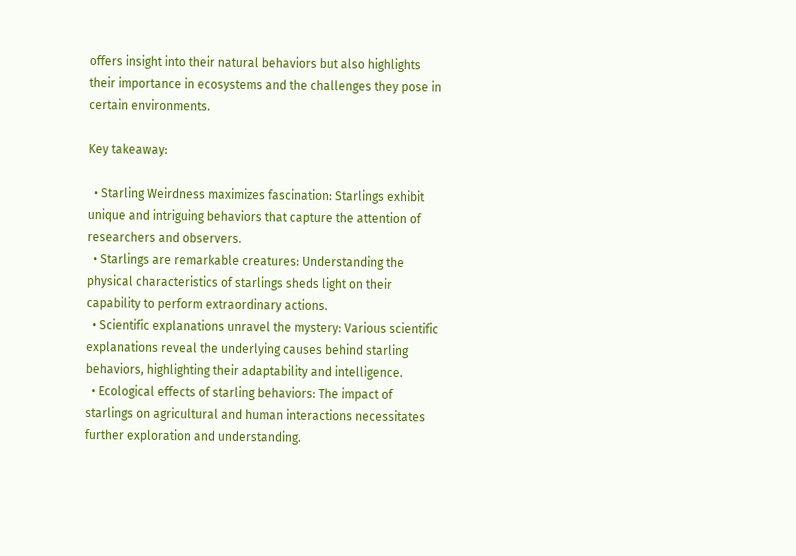offers insight into their natural behaviors but also highlights their importance in ecosystems and the challenges they pose in certain environments.

Key takeaway:

  • Starling Weirdness maximizes fascination: Starlings exhibit unique and intriguing behaviors that capture the attention of researchers and observers.
  • Starlings are remarkable creatures: Understanding the physical characteristics of starlings sheds light on their capability to perform extraordinary actions.
  • Scientific explanations unravel the mystery: Various scientific explanations reveal the underlying causes behind starling behaviors, highlighting their adaptability and intelligence.
  • Ecological effects of starling behaviors: The impact of starlings on agricultural and human interactions necessitates further exploration and understanding.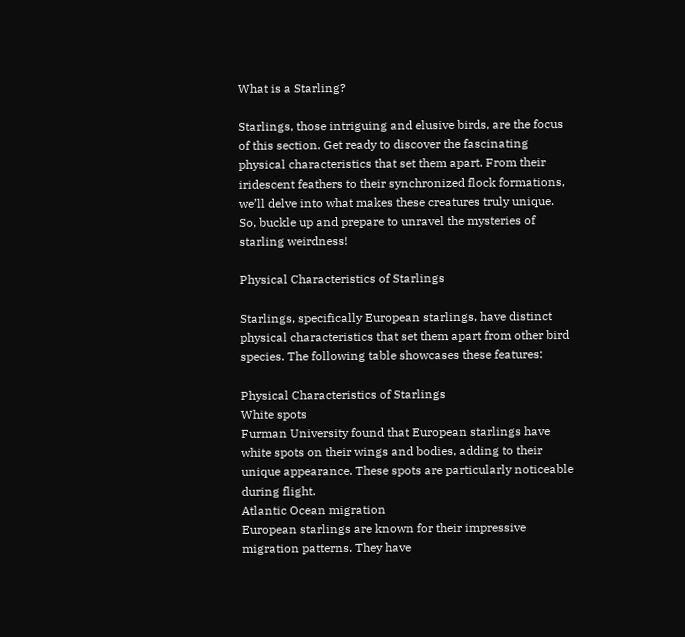What is a Starling?

Starlings, those intriguing and elusive birds, are the focus of this section. Get ready to discover the fascinating physical characteristics that set them apart. From their iridescent feathers to their synchronized flock formations, we’ll delve into what makes these creatures truly unique. So, buckle up and prepare to unravel the mysteries of starling weirdness!

Physical Characteristics of Starlings

Starlings, specifically European starlings, have distinct physical characteristics that set them apart from other bird species. The following table showcases these features:

Physical Characteristics of Starlings
White spots
Furman University found that European starlings have white spots on their wings and bodies, adding to their unique appearance. These spots are particularly noticeable during flight.
Atlantic Ocean migration
European starlings are known for their impressive migration patterns. They have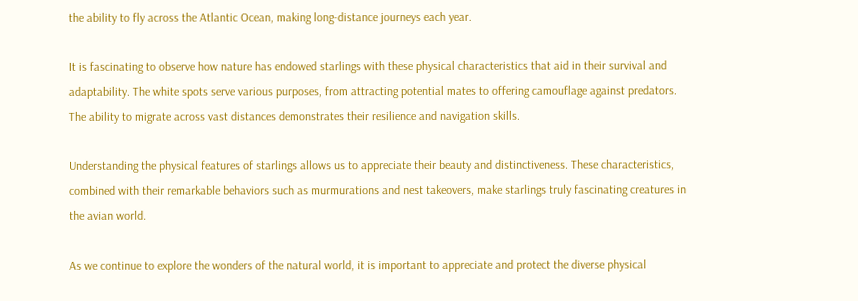the ability to fly across the Atlantic Ocean, making long-distance journeys each year.

It is fascinating to observe how nature has endowed starlings with these physical characteristics that aid in their survival and adaptability. The white spots serve various purposes, from attracting potential mates to offering camouflage against predators. The ability to migrate across vast distances demonstrates their resilience and navigation skills.

Understanding the physical features of starlings allows us to appreciate their beauty and distinctiveness. These characteristics, combined with their remarkable behaviors such as murmurations and nest takeovers, make starlings truly fascinating creatures in the avian world.

As we continue to explore the wonders of the natural world, it is important to appreciate and protect the diverse physical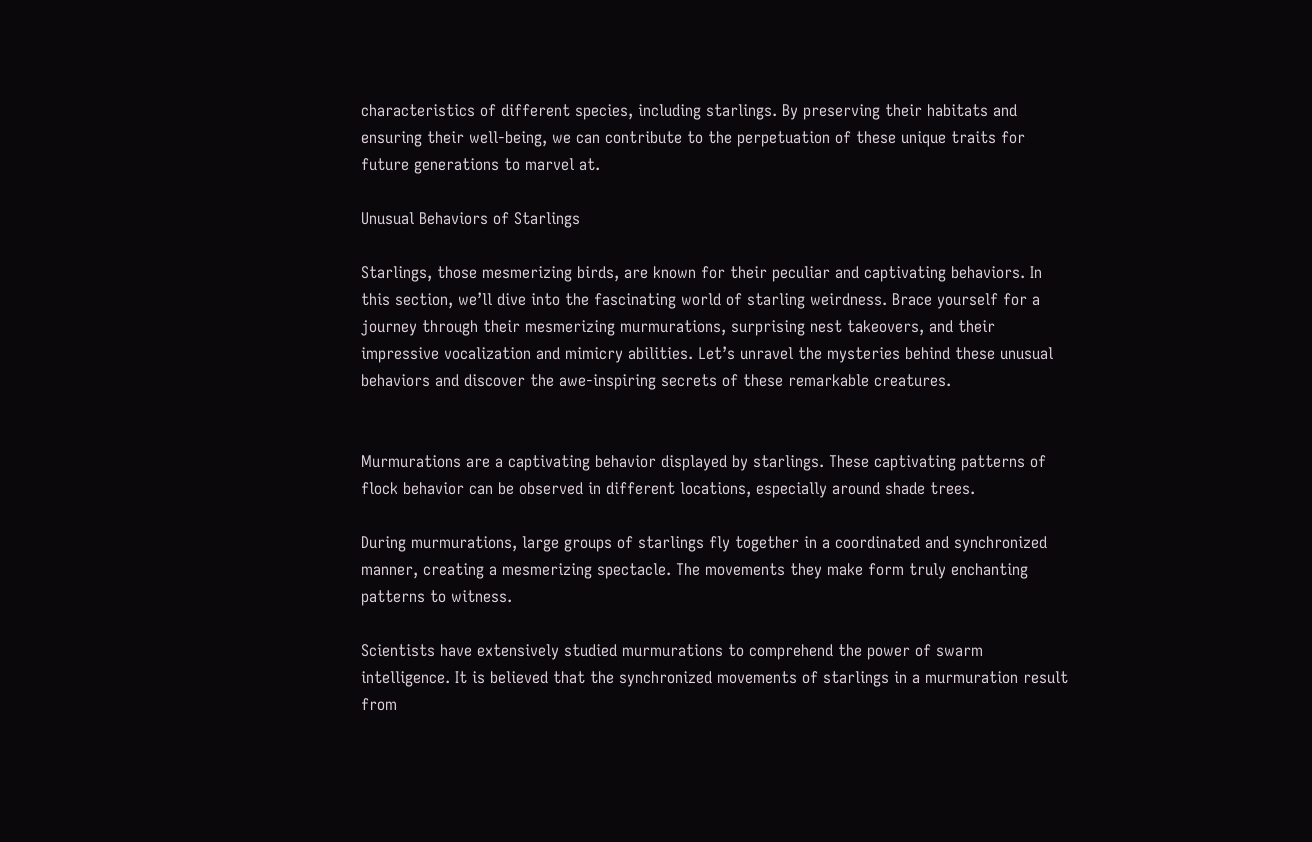characteristics of different species, including starlings. By preserving their habitats and ensuring their well-being, we can contribute to the perpetuation of these unique traits for future generations to marvel at.

Unusual Behaviors of Starlings

Starlings, those mesmerizing birds, are known for their peculiar and captivating behaviors. In this section, we’ll dive into the fascinating world of starling weirdness. Brace yourself for a journey through their mesmerizing murmurations, surprising nest takeovers, and their impressive vocalization and mimicry abilities. Let’s unravel the mysteries behind these unusual behaviors and discover the awe-inspiring secrets of these remarkable creatures.


Murmurations are a captivating behavior displayed by starlings. These captivating patterns of flock behavior can be observed in different locations, especially around shade trees.

During murmurations, large groups of starlings fly together in a coordinated and synchronized manner, creating a mesmerizing spectacle. The movements they make form truly enchanting patterns to witness.

Scientists have extensively studied murmurations to comprehend the power of swarm intelligence. It is believed that the synchronized movements of starlings in a murmuration result from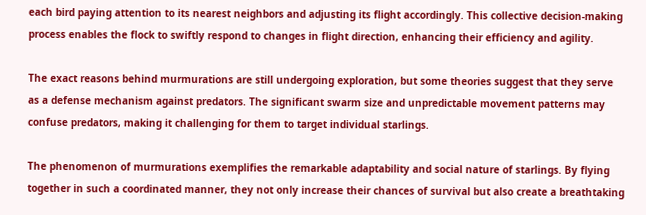each bird paying attention to its nearest neighbors and adjusting its flight accordingly. This collective decision-making process enables the flock to swiftly respond to changes in flight direction, enhancing their efficiency and agility.

The exact reasons behind murmurations are still undergoing exploration, but some theories suggest that they serve as a defense mechanism against predators. The significant swarm size and unpredictable movement patterns may confuse predators, making it challenging for them to target individual starlings.

The phenomenon of murmurations exemplifies the remarkable adaptability and social nature of starlings. By flying together in such a coordinated manner, they not only increase their chances of survival but also create a breathtaking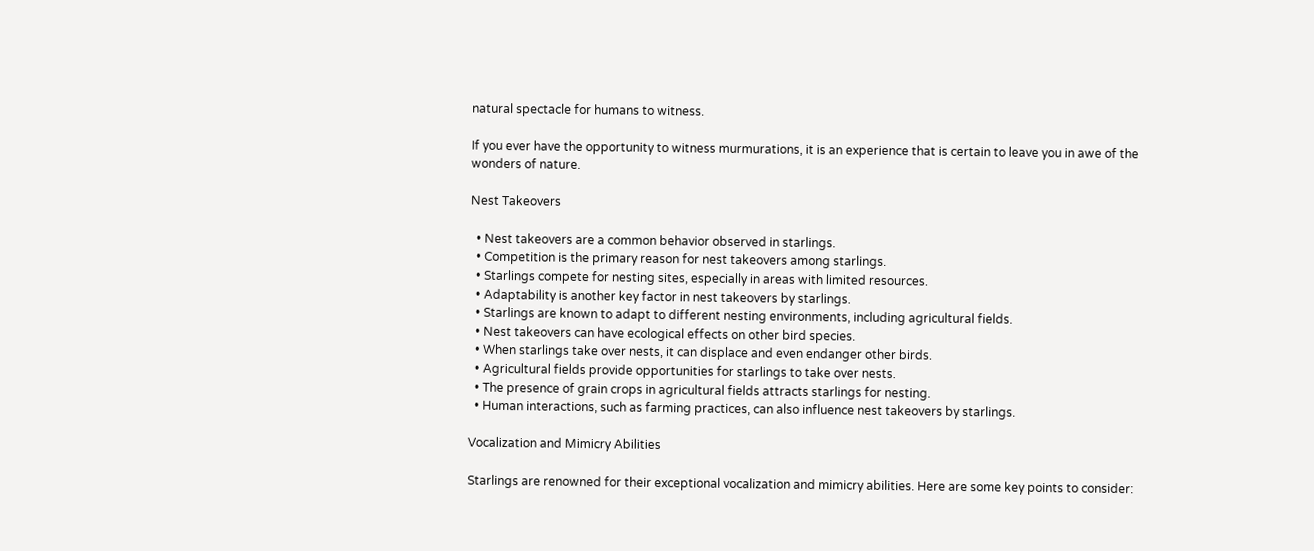natural spectacle for humans to witness.

If you ever have the opportunity to witness murmurations, it is an experience that is certain to leave you in awe of the wonders of nature.

Nest Takeovers

  • Nest takeovers are a common behavior observed in starlings.
  • Competition is the primary reason for nest takeovers among starlings.
  • Starlings compete for nesting sites, especially in areas with limited resources.
  • Adaptability is another key factor in nest takeovers by starlings.
  • Starlings are known to adapt to different nesting environments, including agricultural fields.
  • Nest takeovers can have ecological effects on other bird species.
  • When starlings take over nests, it can displace and even endanger other birds.
  • Agricultural fields provide opportunities for starlings to take over nests.
  • The presence of grain crops in agricultural fields attracts starlings for nesting.
  • Human interactions, such as farming practices, can also influence nest takeovers by starlings.

Vocalization and Mimicry Abilities

Starlings are renowned for their exceptional vocalization and mimicry abilities. Here are some key points to consider: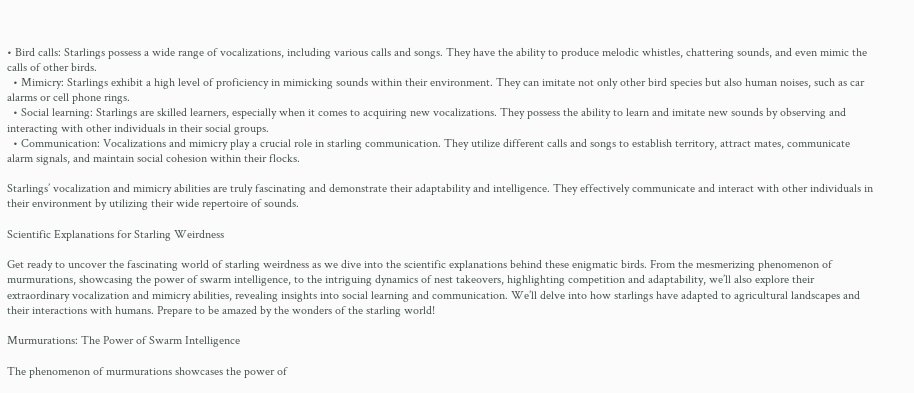• Bird calls: Starlings possess a wide range of vocalizations, including various calls and songs. They have the ability to produce melodic whistles, chattering sounds, and even mimic the calls of other birds.
  • Mimicry: Starlings exhibit a high level of proficiency in mimicking sounds within their environment. They can imitate not only other bird species but also human noises, such as car alarms or cell phone rings.
  • Social learning: Starlings are skilled learners, especially when it comes to acquiring new vocalizations. They possess the ability to learn and imitate new sounds by observing and interacting with other individuals in their social groups.
  • Communication: Vocalizations and mimicry play a crucial role in starling communication. They utilize different calls and songs to establish territory, attract mates, communicate alarm signals, and maintain social cohesion within their flocks.

Starlings’ vocalization and mimicry abilities are truly fascinating and demonstrate their adaptability and intelligence. They effectively communicate and interact with other individuals in their environment by utilizing their wide repertoire of sounds.

Scientific Explanations for Starling Weirdness

Get ready to uncover the fascinating world of starling weirdness as we dive into the scientific explanations behind these enigmatic birds. From the mesmerizing phenomenon of murmurations, showcasing the power of swarm intelligence, to the intriguing dynamics of nest takeovers, highlighting competition and adaptability, we’ll also explore their extraordinary vocalization and mimicry abilities, revealing insights into social learning and communication. We’ll delve into how starlings have adapted to agricultural landscapes and their interactions with humans. Prepare to be amazed by the wonders of the starling world!

Murmurations: The Power of Swarm Intelligence

The phenomenon of murmurations showcases the power of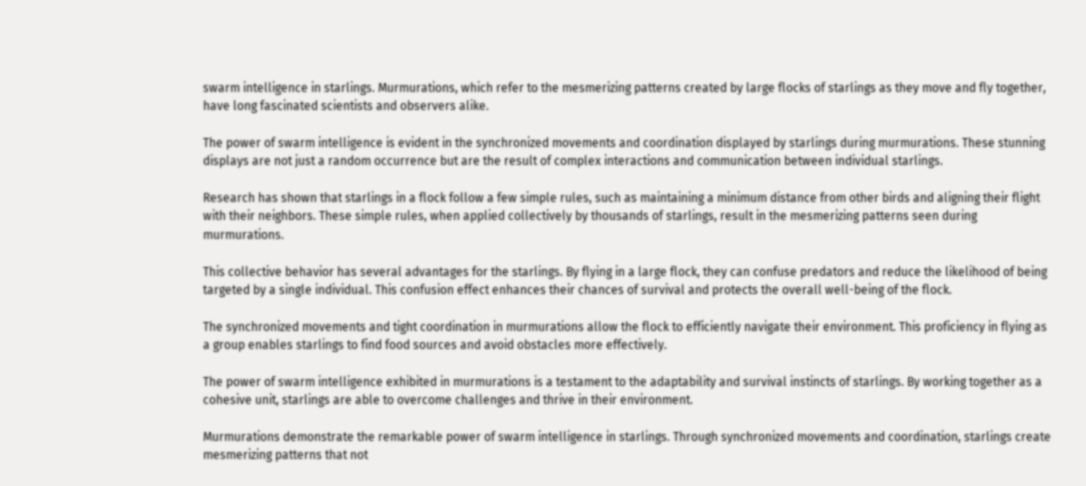swarm intelligence in starlings. Murmurations, which refer to the mesmerizing patterns created by large flocks of starlings as they move and fly together, have long fascinated scientists and observers alike.

The power of swarm intelligence is evident in the synchronized movements and coordination displayed by starlings during murmurations. These stunning displays are not just a random occurrence but are the result of complex interactions and communication between individual starlings.

Research has shown that starlings in a flock follow a few simple rules, such as maintaining a minimum distance from other birds and aligning their flight with their neighbors. These simple rules, when applied collectively by thousands of starlings, result in the mesmerizing patterns seen during murmurations.

This collective behavior has several advantages for the starlings. By flying in a large flock, they can confuse predators and reduce the likelihood of being targeted by a single individual. This confusion effect enhances their chances of survival and protects the overall well-being of the flock.

The synchronized movements and tight coordination in murmurations allow the flock to efficiently navigate their environment. This proficiency in flying as a group enables starlings to find food sources and avoid obstacles more effectively.

The power of swarm intelligence exhibited in murmurations is a testament to the adaptability and survival instincts of starlings. By working together as a cohesive unit, starlings are able to overcome challenges and thrive in their environment.

Murmurations demonstrate the remarkable power of swarm intelligence in starlings. Through synchronized movements and coordination, starlings create mesmerizing patterns that not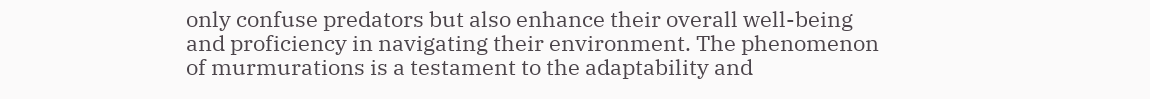only confuse predators but also enhance their overall well-being and proficiency in navigating their environment. The phenomenon of murmurations is a testament to the adaptability and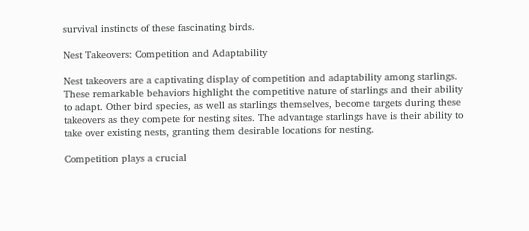survival instincts of these fascinating birds.

Nest Takeovers: Competition and Adaptability

Nest takeovers are a captivating display of competition and adaptability among starlings. These remarkable behaviors highlight the competitive nature of starlings and their ability to adapt. Other bird species, as well as starlings themselves, become targets during these takeovers as they compete for nesting sites. The advantage starlings have is their ability to take over existing nests, granting them desirable locations for nesting.

Competition plays a crucial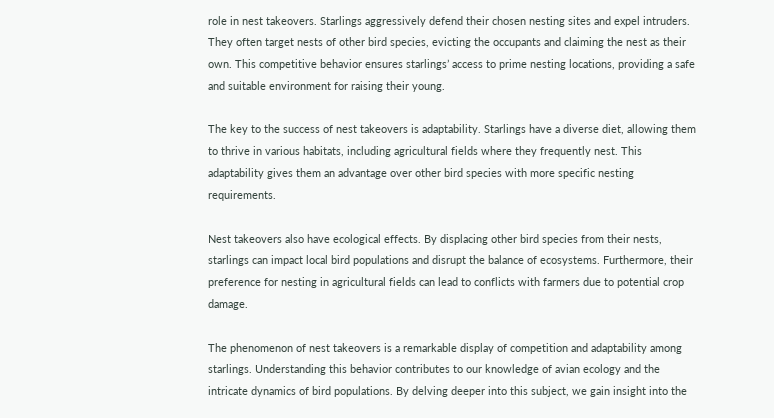role in nest takeovers. Starlings aggressively defend their chosen nesting sites and expel intruders. They often target nests of other bird species, evicting the occupants and claiming the nest as their own. This competitive behavior ensures starlings’ access to prime nesting locations, providing a safe and suitable environment for raising their young.

The key to the success of nest takeovers is adaptability. Starlings have a diverse diet, allowing them to thrive in various habitats, including agricultural fields where they frequently nest. This adaptability gives them an advantage over other bird species with more specific nesting requirements.

Nest takeovers also have ecological effects. By displacing other bird species from their nests, starlings can impact local bird populations and disrupt the balance of ecosystems. Furthermore, their preference for nesting in agricultural fields can lead to conflicts with farmers due to potential crop damage.

The phenomenon of nest takeovers is a remarkable display of competition and adaptability among starlings. Understanding this behavior contributes to our knowledge of avian ecology and the intricate dynamics of bird populations. By delving deeper into this subject, we gain insight into the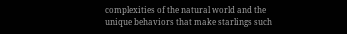complexities of the natural world and the unique behaviors that make starlings such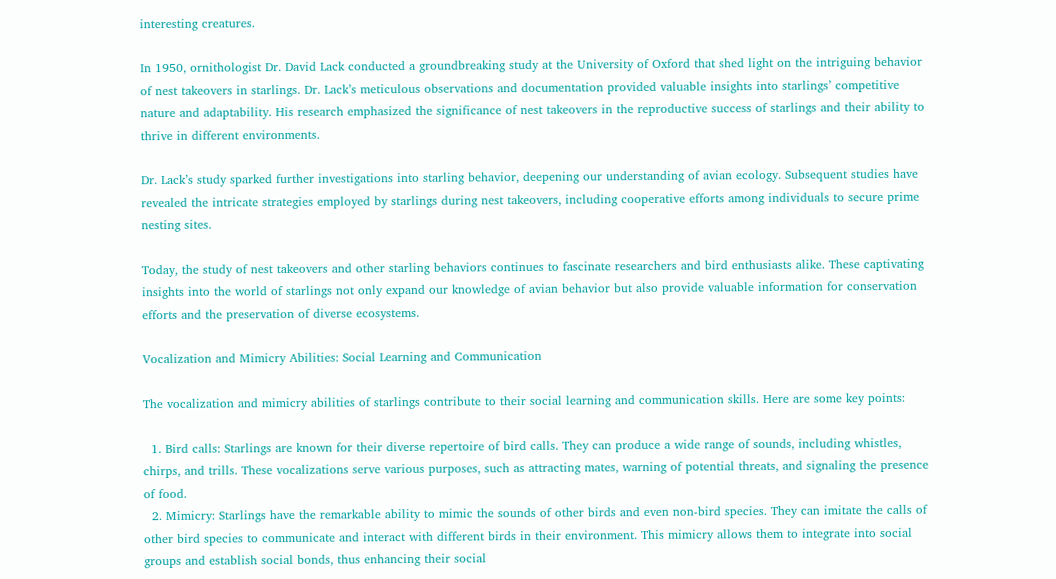interesting creatures.

In 1950, ornithologist Dr. David Lack conducted a groundbreaking study at the University of Oxford that shed light on the intriguing behavior of nest takeovers in starlings. Dr. Lack’s meticulous observations and documentation provided valuable insights into starlings’ competitive nature and adaptability. His research emphasized the significance of nest takeovers in the reproductive success of starlings and their ability to thrive in different environments.

Dr. Lack’s study sparked further investigations into starling behavior, deepening our understanding of avian ecology. Subsequent studies have revealed the intricate strategies employed by starlings during nest takeovers, including cooperative efforts among individuals to secure prime nesting sites.

Today, the study of nest takeovers and other starling behaviors continues to fascinate researchers and bird enthusiasts alike. These captivating insights into the world of starlings not only expand our knowledge of avian behavior but also provide valuable information for conservation efforts and the preservation of diverse ecosystems.

Vocalization and Mimicry Abilities: Social Learning and Communication

The vocalization and mimicry abilities of starlings contribute to their social learning and communication skills. Here are some key points:

  1. Bird calls: Starlings are known for their diverse repertoire of bird calls. They can produce a wide range of sounds, including whistles, chirps, and trills. These vocalizations serve various purposes, such as attracting mates, warning of potential threats, and signaling the presence of food.
  2. Mimicry: Starlings have the remarkable ability to mimic the sounds of other birds and even non-bird species. They can imitate the calls of other bird species to communicate and interact with different birds in their environment. This mimicry allows them to integrate into social groups and establish social bonds, thus enhancing their social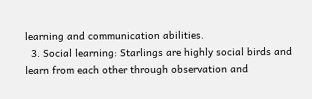learning and communication abilities.
  3. Social learning: Starlings are highly social birds and learn from each other through observation and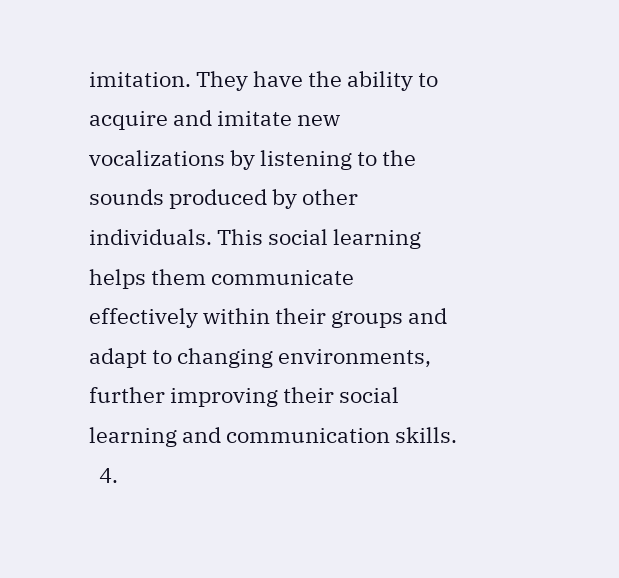imitation. They have the ability to acquire and imitate new vocalizations by listening to the sounds produced by other individuals. This social learning helps them communicate effectively within their groups and adapt to changing environments, further improving their social learning and communication skills.
  4.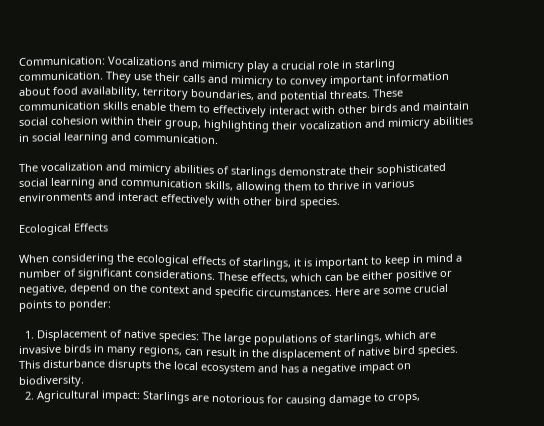Communication: Vocalizations and mimicry play a crucial role in starling communication. They use their calls and mimicry to convey important information about food availability, territory boundaries, and potential threats. These communication skills enable them to effectively interact with other birds and maintain social cohesion within their group, highlighting their vocalization and mimicry abilities in social learning and communication.

The vocalization and mimicry abilities of starlings demonstrate their sophisticated social learning and communication skills, allowing them to thrive in various environments and interact effectively with other bird species.

Ecological Effects

When considering the ecological effects of starlings, it is important to keep in mind a number of significant considerations. These effects, which can be either positive or negative, depend on the context and specific circumstances. Here are some crucial points to ponder:

  1. Displacement of native species: The large populations of starlings, which are invasive birds in many regions, can result in the displacement of native bird species. This disturbance disrupts the local ecosystem and has a negative impact on biodiversity.
  2. Agricultural impact: Starlings are notorious for causing damage to crops,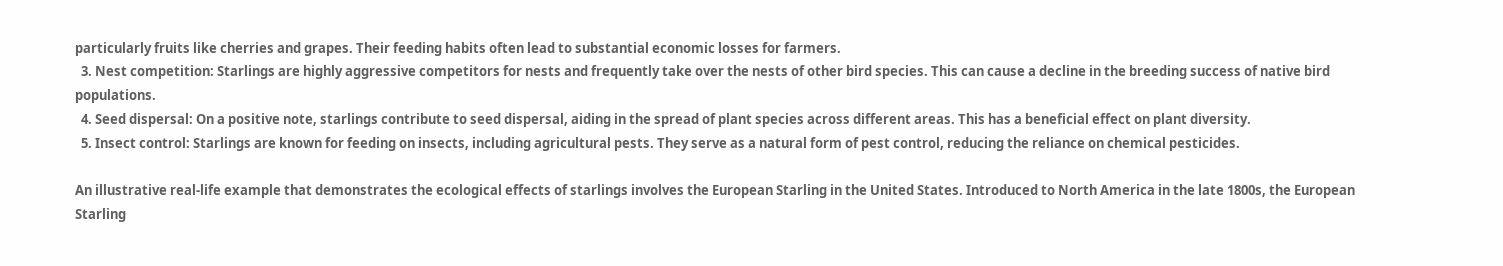particularly fruits like cherries and grapes. Their feeding habits often lead to substantial economic losses for farmers.
  3. Nest competition: Starlings are highly aggressive competitors for nests and frequently take over the nests of other bird species. This can cause a decline in the breeding success of native bird populations.
  4. Seed dispersal: On a positive note, starlings contribute to seed dispersal, aiding in the spread of plant species across different areas. This has a beneficial effect on plant diversity.
  5. Insect control: Starlings are known for feeding on insects, including agricultural pests. They serve as a natural form of pest control, reducing the reliance on chemical pesticides.

An illustrative real-life example that demonstrates the ecological effects of starlings involves the European Starling in the United States. Introduced to North America in the late 1800s, the European Starling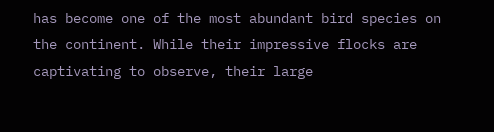has become one of the most abundant bird species on the continent. While their impressive flocks are captivating to observe, their large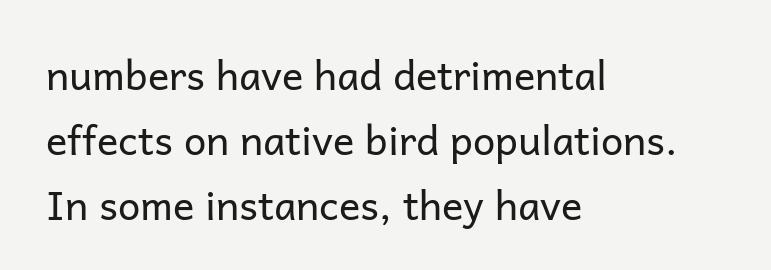numbers have had detrimental effects on native bird populations. In some instances, they have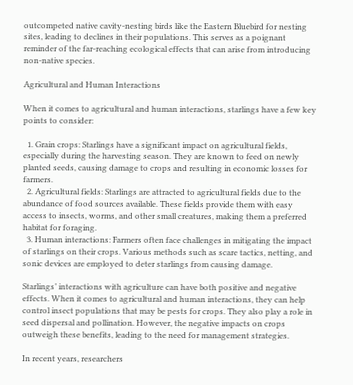outcompeted native cavity-nesting birds like the Eastern Bluebird for nesting sites, leading to declines in their populations. This serves as a poignant reminder of the far-reaching ecological effects that can arise from introducing non-native species.

Agricultural and Human Interactions

When it comes to agricultural and human interactions, starlings have a few key points to consider:

  1. Grain crops: Starlings have a significant impact on agricultural fields, especially during the harvesting season. They are known to feed on newly planted seeds, causing damage to crops and resulting in economic losses for farmers.
  2. Agricultural fields: Starlings are attracted to agricultural fields due to the abundance of food sources available. These fields provide them with easy access to insects, worms, and other small creatures, making them a preferred habitat for foraging.
  3. Human interactions: Farmers often face challenges in mitigating the impact of starlings on their crops. Various methods such as scare tactics, netting, and sonic devices are employed to deter starlings from causing damage.

Starlings’ interactions with agriculture can have both positive and negative effects. When it comes to agricultural and human interactions, they can help control insect populations that may be pests for crops. They also play a role in seed dispersal and pollination. However, the negative impacts on crops outweigh these benefits, leading to the need for management strategies.

In recent years, researchers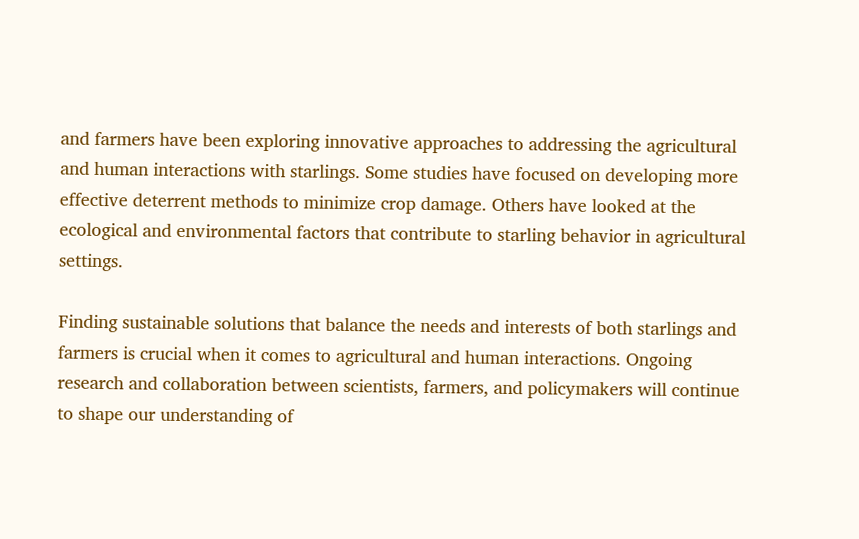and farmers have been exploring innovative approaches to addressing the agricultural and human interactions with starlings. Some studies have focused on developing more effective deterrent methods to minimize crop damage. Others have looked at the ecological and environmental factors that contribute to starling behavior in agricultural settings.

Finding sustainable solutions that balance the needs and interests of both starlings and farmers is crucial when it comes to agricultural and human interactions. Ongoing research and collaboration between scientists, farmers, and policymakers will continue to shape our understanding of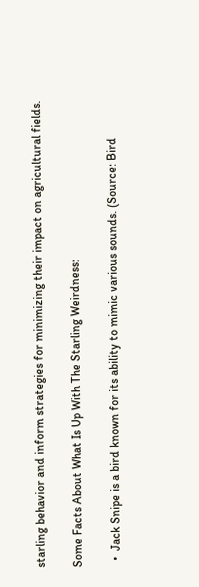starling behavior and inform strategies for minimizing their impact on agricultural fields.

Some Facts About What Is Up With The Starling Weirdness:

  •  Jack Snipe is a bird known for its ability to mimic various sounds. (Source: Bird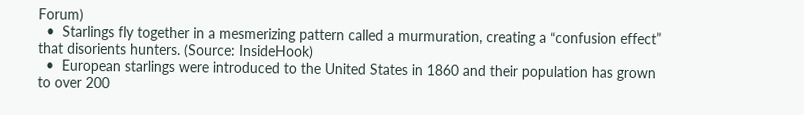Forum)
  •  Starlings fly together in a mesmerizing pattern called a murmuration, creating a “confusion effect” that disorients hunters. (Source: InsideHook)
  •  European starlings were introduced to the United States in 1860 and their population has grown to over 200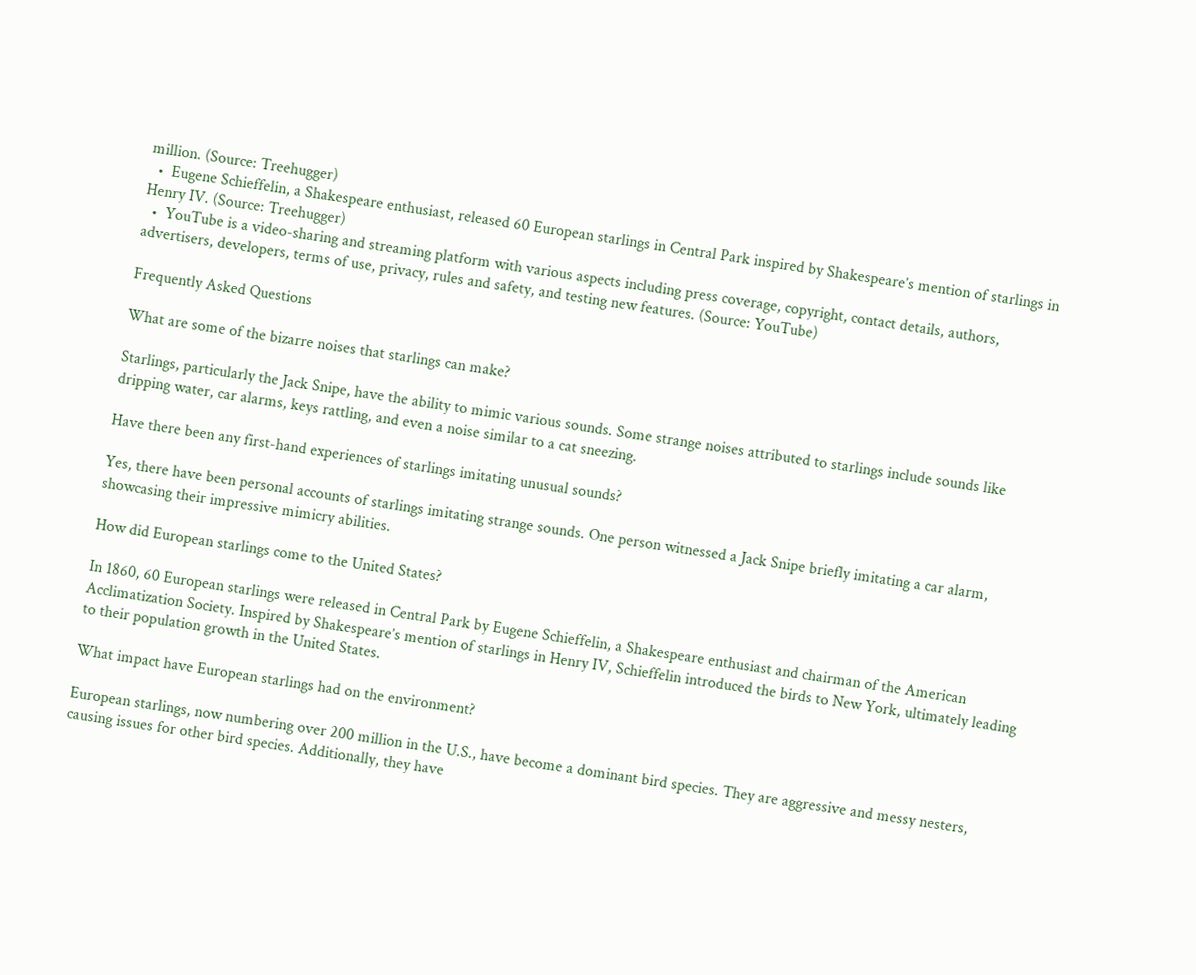million. (Source: Treehugger)
  •  Eugene Schieffelin, a Shakespeare enthusiast, released 60 European starlings in Central Park inspired by Shakespeare’s mention of starlings in Henry IV. (Source: Treehugger)
  •  YouTube is a video-sharing and streaming platform with various aspects including press coverage, copyright, contact details, authors, advertisers, developers, terms of use, privacy, rules and safety, and testing new features. (Source: YouTube)

Frequently Asked Questions

What are some of the bizarre noises that starlings can make?

Starlings, particularly the Jack Snipe, have the ability to mimic various sounds. Some strange noises attributed to starlings include sounds like dripping water, car alarms, keys rattling, and even a noise similar to a cat sneezing.

Have there been any first-hand experiences of starlings imitating unusual sounds?

Yes, there have been personal accounts of starlings imitating strange sounds. One person witnessed a Jack Snipe briefly imitating a car alarm, showcasing their impressive mimicry abilities.

How did European starlings come to the United States?

In 1860, 60 European starlings were released in Central Park by Eugene Schieffelin, a Shakespeare enthusiast and chairman of the American Acclimatization Society. Inspired by Shakespeare’s mention of starlings in Henry IV, Schieffelin introduced the birds to New York, ultimately leading to their population growth in the United States.

What impact have European starlings had on the environment?

European starlings, now numbering over 200 million in the U.S., have become a dominant bird species. They are aggressive and messy nesters, causing issues for other bird species. Additionally, they have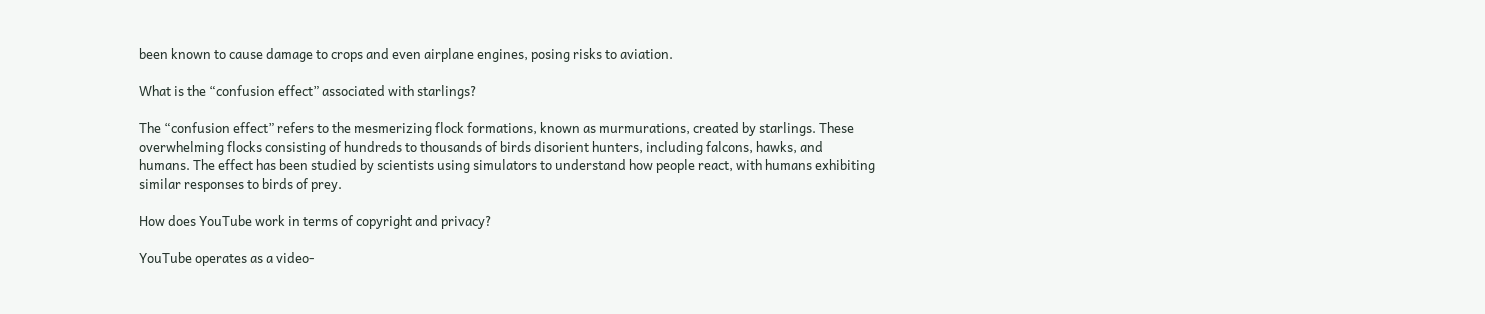been known to cause damage to crops and even airplane engines, posing risks to aviation.

What is the “confusion effect” associated with starlings?

The “confusion effect” refers to the mesmerizing flock formations, known as murmurations, created by starlings. These overwhelming flocks consisting of hundreds to thousands of birds disorient hunters, including falcons, hawks, and humans. The effect has been studied by scientists using simulators to understand how people react, with humans exhibiting similar responses to birds of prey.

How does YouTube work in terms of copyright and privacy?

YouTube operates as a video-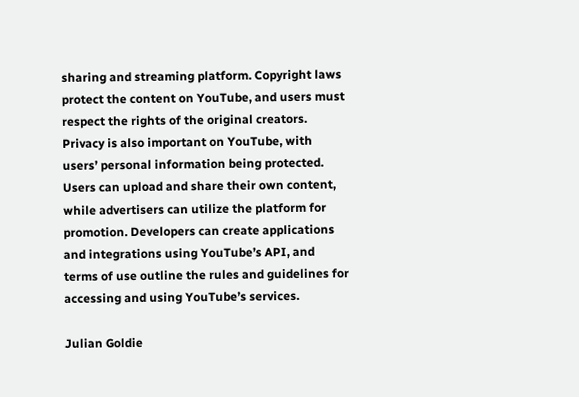sharing and streaming platform. Copyright laws protect the content on YouTube, and users must respect the rights of the original creators. Privacy is also important on YouTube, with users’ personal information being protected. Users can upload and share their own content, while advertisers can utilize the platform for promotion. Developers can create applications and integrations using YouTube’s API, and terms of use outline the rules and guidelines for accessing and using YouTube’s services.

Julian Goldie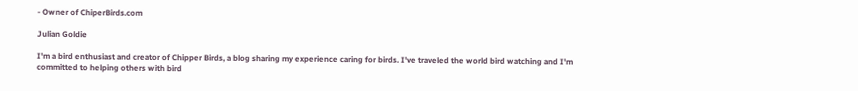- Owner of ChiperBirds.com

Julian Goldie

I'm a bird enthusiast and creator of Chipper Birds, a blog sharing my experience caring for birds. I've traveled the world bird watching and I'm committed to helping others with bird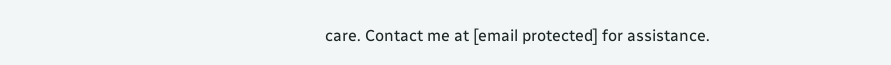care. Contact me at [email protected] for assistance.